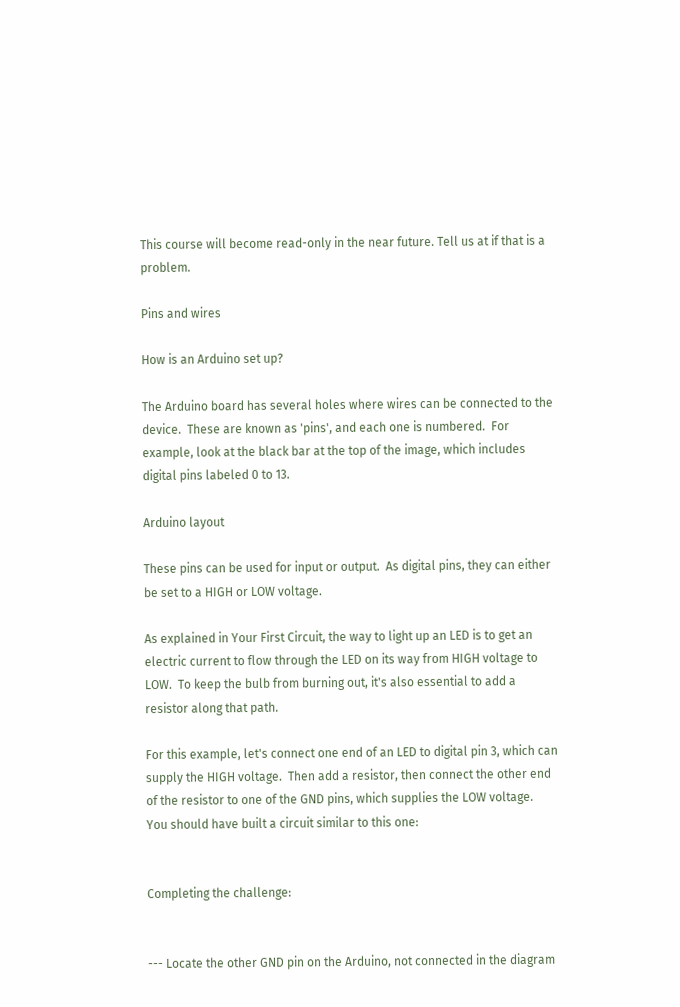This course will become read-only in the near future. Tell us at if that is a problem.

Pins and wires

How is an Arduino set up?

The Arduino board has several holes where wires can be connected to the device.  These are known as 'pins', and each one is numbered.  For example, look at the black bar at the top of the image, which includes digital pins labeled 0 to 13.

Arduino layout

These pins can be used for input or output.  As digital pins, they can either be set to a HIGH or LOW voltage.

As explained in Your First Circuit, the way to light up an LED is to get an electric current to flow through the LED on its way from HIGH voltage to LOW.  To keep the bulb from burning out, it's also essential to add a resistor along that path.

For this example, let's connect one end of an LED to digital pin 3, which can supply the HIGH voltage.  Then add a resistor, then connect the other end of the resistor to one of the GND pins, which supplies the LOW voltage.  You should have built a circuit similar to this one:


Completing the challenge:


--- Locate the other GND pin on the Arduino, not connected in the diagram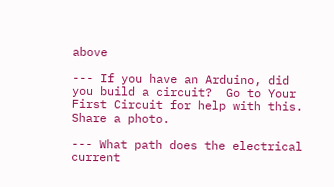above

--- If you have an Arduino, did you build a circuit?  Go to Your First Circuit for help with this.  Share a photo.

--- What path does the electrical current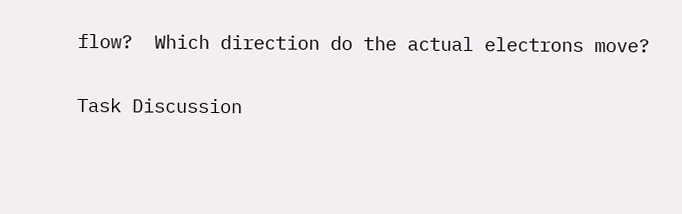flow?  Which direction do the actual electrons move?

Task Discussion